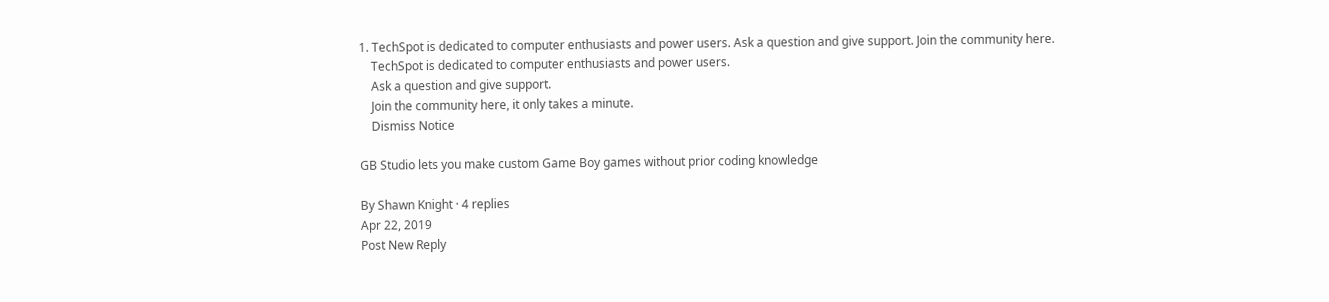1. TechSpot is dedicated to computer enthusiasts and power users. Ask a question and give support. Join the community here.
    TechSpot is dedicated to computer enthusiasts and power users.
    Ask a question and give support.
    Join the community here, it only takes a minute.
    Dismiss Notice

GB Studio lets you make custom Game Boy games without prior coding knowledge

By Shawn Knight · 4 replies
Apr 22, 2019
Post New Reply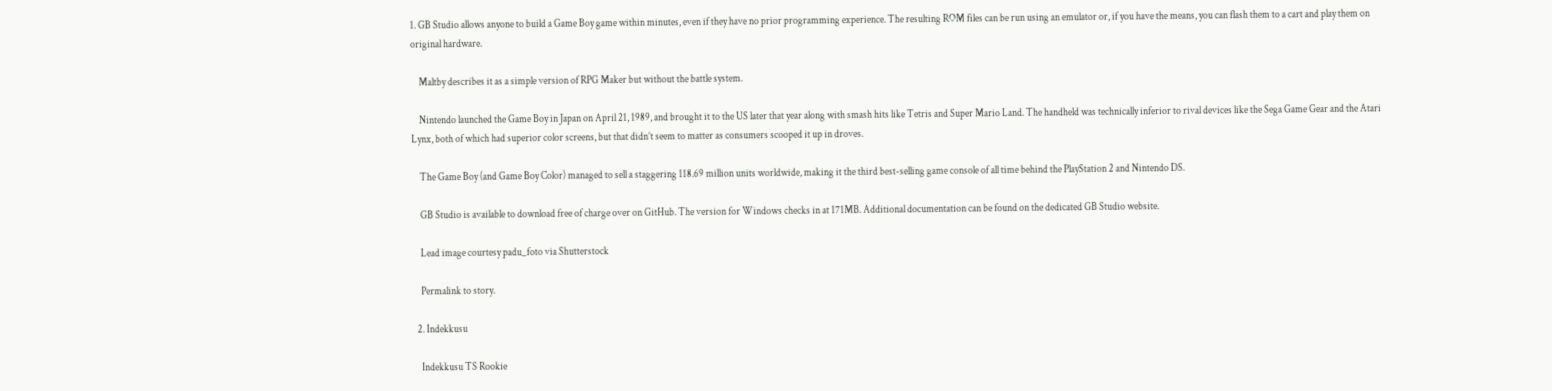1. GB Studio allows anyone to build a Game Boy game within minutes, even if they have no prior programming experience. The resulting ROM files can be run using an emulator or, if you have the means, you can flash them to a cart and play them on original hardware.

    Maltby describes it as a simple version of RPG Maker but without the battle system.

    Nintendo launched the Game Boy in Japan on April 21, 1989, and brought it to the US later that year along with smash hits like Tetris and Super Mario Land. The handheld was technically inferior to rival devices like the Sega Game Gear and the Atari Lynx, both of which had superior color screens, but that didn’t seem to matter as consumers scooped it up in droves.

    The Game Boy (and Game Boy Color) managed to sell a staggering 118.69 million units worldwide, making it the third best-selling game console of all time behind the PlayStation 2 and Nintendo DS.

    GB Studio is available to download free of charge over on GitHub. The version for Windows checks in at 171MB. Additional documentation can be found on the dedicated GB Studio website.

    Lead image courtesy padu_foto via Shutterstock

    Permalink to story.

  2. Indekkusu

    Indekkusu TS Rookie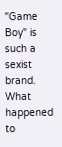"Game Boy" is such a sexist brand. What happened to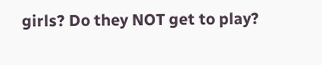girls? Do they NOT get to play?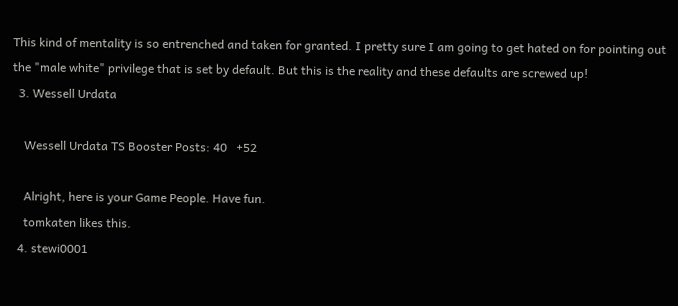This kind of mentality is so entrenched and taken for granted. I pretty sure I am going to get hated on for pointing out the "male white" privilege that is set by default. But this is the reality and these defaults are screwed up!
  3. Wessell Urdata

    Wessell Urdata TS Booster Posts: 40   +52

    Alright, here is your Game People. Have fun.
    tomkaten likes this.
  4. stewi0001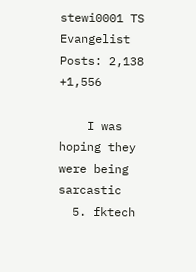stewi0001 TS Evangelist Posts: 2,138   +1,556

    I was hoping they were being sarcastic
  5. fktech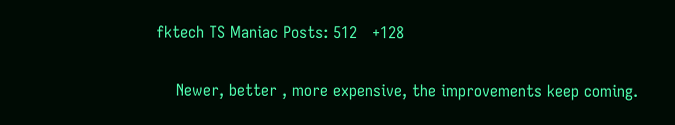fktech TS Maniac Posts: 512   +128

    Newer, better , more expensive, the improvements keep coming.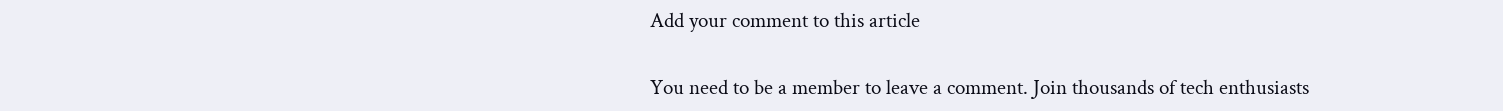Add your comment to this article

You need to be a member to leave a comment. Join thousands of tech enthusiasts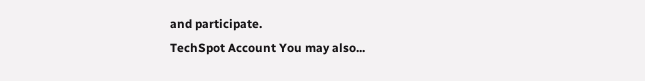and participate.
TechSpot Account You may also...